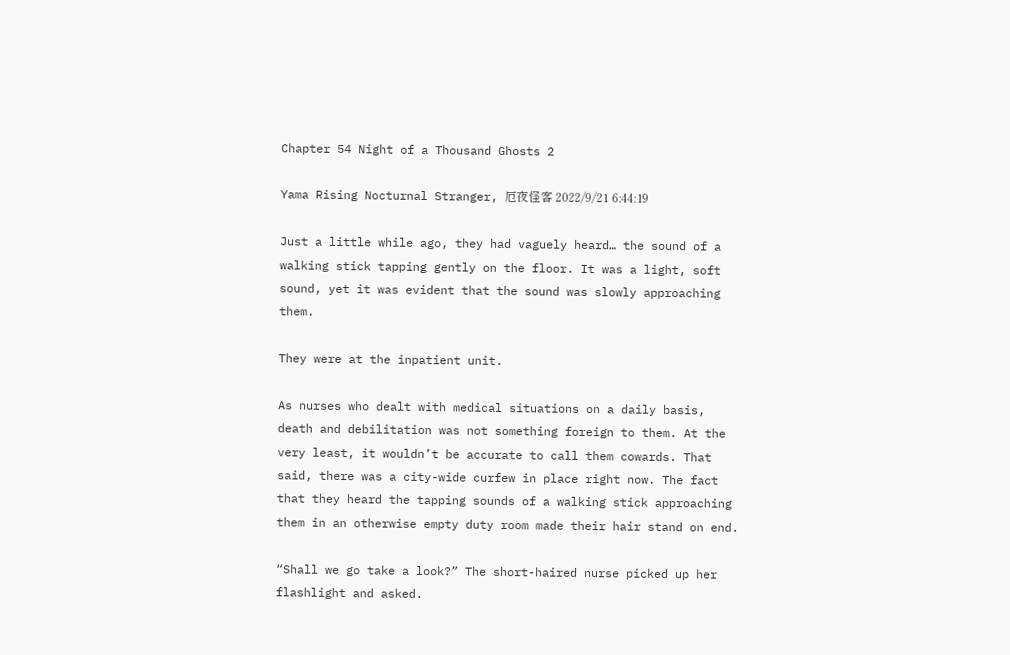Chapter 54 Night of a Thousand Ghosts 2

Yama Rising Nocturnal Stranger, 厄夜怪客 2022/9/21 6:44:19

Just a little while ago, they had vaguely heard… the sound of a walking stick tapping gently on the floor. It was a light, soft sound, yet it was evident that the sound was slowly approaching them.

They were at the inpatient unit.

As nurses who dealt with medical situations on a daily basis, death and debilitation was not something foreign to them. At the very least, it wouldn’t be accurate to call them cowards. That said, there was a city-wide curfew in place right now. The fact that they heard the tapping sounds of a walking stick approaching them in an otherwise empty duty room made their hair stand on end.

“Shall we go take a look?” The short-haired nurse picked up her flashlight and asked.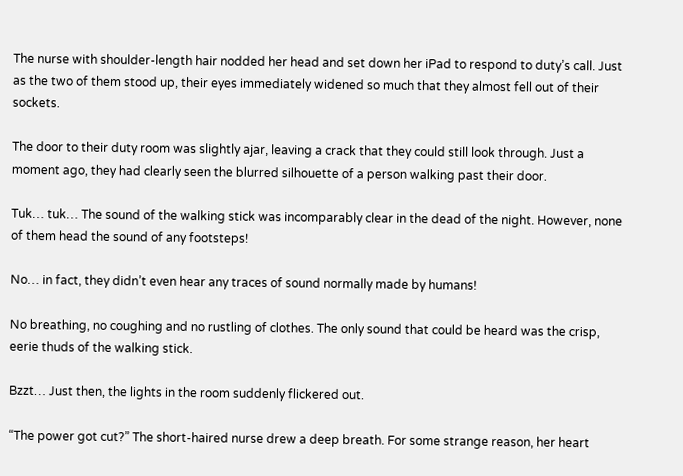The nurse with shoulder-length hair nodded her head and set down her iPad to respond to duty’s call. Just as the two of them stood up, their eyes immediately widened so much that they almost fell out of their sockets.

The door to their duty room was slightly ajar, leaving a crack that they could still look through. Just a moment ago, they had clearly seen the blurred silhouette of a person walking past their door.

Tuk… tuk… The sound of the walking stick was incomparably clear in the dead of the night. However, none of them head the sound of any footsteps!

No… in fact, they didn’t even hear any traces of sound normally made by humans!

No breathing, no coughing and no rustling of clothes. The only sound that could be heard was the crisp, eerie thuds of the walking stick.

Bzzt… Just then, the lights in the room suddenly flickered out.

“The power got cut?” The short-haired nurse drew a deep breath. For some strange reason, her heart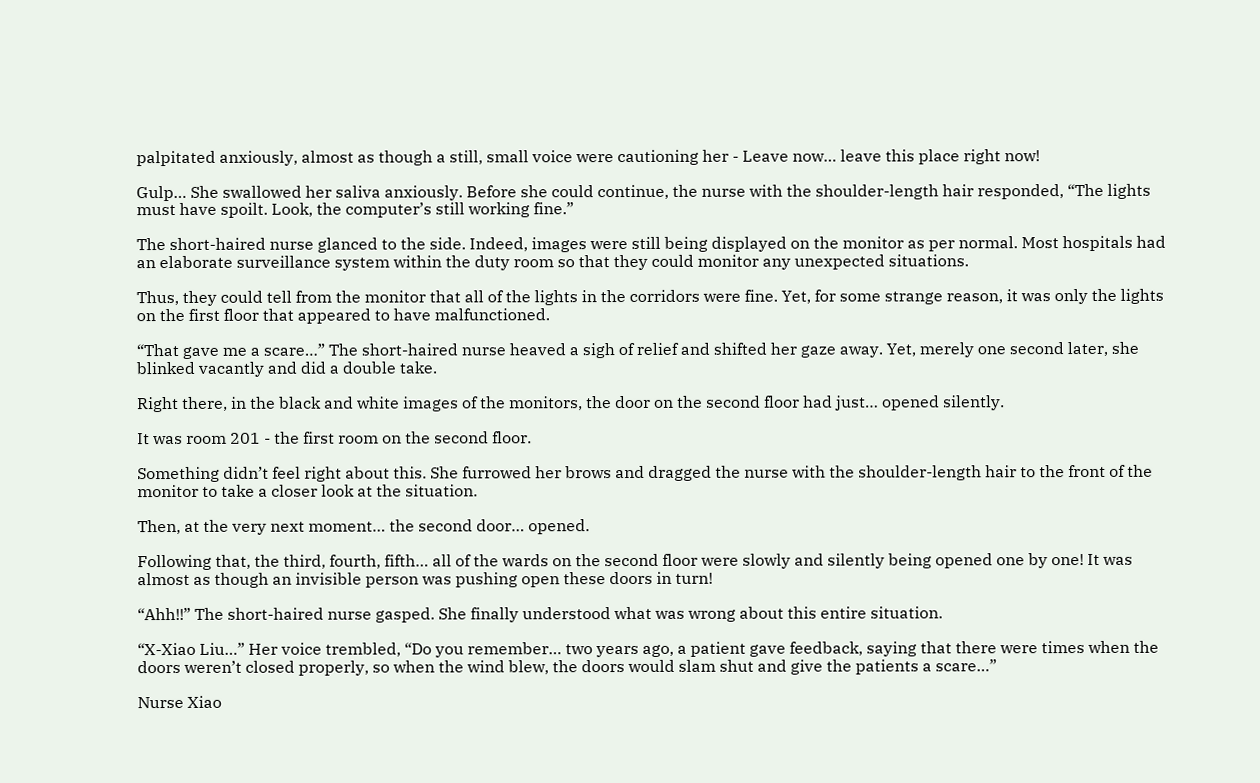palpitated anxiously, almost as though a still, small voice were cautioning her - Leave now… leave this place right now!

Gulp… She swallowed her saliva anxiously. Before she could continue, the nurse with the shoulder-length hair responded, “The lights must have spoilt. Look, the computer’s still working fine.”

The short-haired nurse glanced to the side. Indeed, images were still being displayed on the monitor as per normal. Most hospitals had an elaborate surveillance system within the duty room so that they could monitor any unexpected situations.

Thus, they could tell from the monitor that all of the lights in the corridors were fine. Yet, for some strange reason, it was only the lights on the first floor that appeared to have malfunctioned.

“That gave me a scare…” The short-haired nurse heaved a sigh of relief and shifted her gaze away. Yet, merely one second later, she blinked vacantly and did a double take.

Right there, in the black and white images of the monitors, the door on the second floor had just… opened silently.

It was room 201 - the first room on the second floor.

Something didn’t feel right about this. She furrowed her brows and dragged the nurse with the shoulder-length hair to the front of the monitor to take a closer look at the situation.

Then, at the very next moment… the second door… opened.

Following that, the third, fourth, fifth… all of the wards on the second floor were slowly and silently being opened one by one! It was almost as though an invisible person was pushing open these doors in turn!

“Ahh!!” The short-haired nurse gasped. She finally understood what was wrong about this entire situation.

“X-Xiao Liu…” Her voice trembled, “Do you remember… two years ago, a patient gave feedback, saying that there were times when the doors weren’t closed properly, so when the wind blew, the doors would slam shut and give the patients a scare…”

Nurse Xiao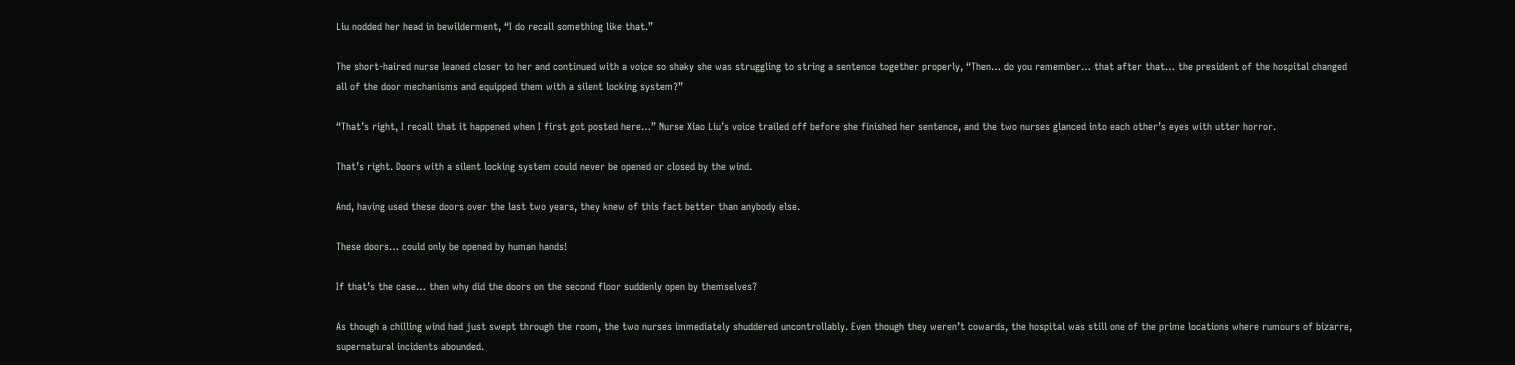Liu nodded her head in bewilderment, “I do recall something like that.”

The short-haired nurse leaned closer to her and continued with a voice so shaky she was struggling to string a sentence together properly, “Then… do you remember… that after that… the president of the hospital changed all of the door mechanisms and equipped them with a silent locking system?”

“That’s right, I recall that it happened when I first got posted here…” Nurse Xiao Liu’s voice trailed off before she finished her sentence, and the two nurses glanced into each other’s eyes with utter horror.

That’s right. Doors with a silent locking system could never be opened or closed by the wind.

And, having used these doors over the last two years, they knew of this fact better than anybody else.

These doors… could only be opened by human hands!

If that’s the case… then why did the doors on the second floor suddenly open by themselves?

As though a chilling wind had just swept through the room, the two nurses immediately shuddered uncontrollably. Even though they weren’t cowards, the hospital was still one of the prime locations where rumours of bizarre, supernatural incidents abounded.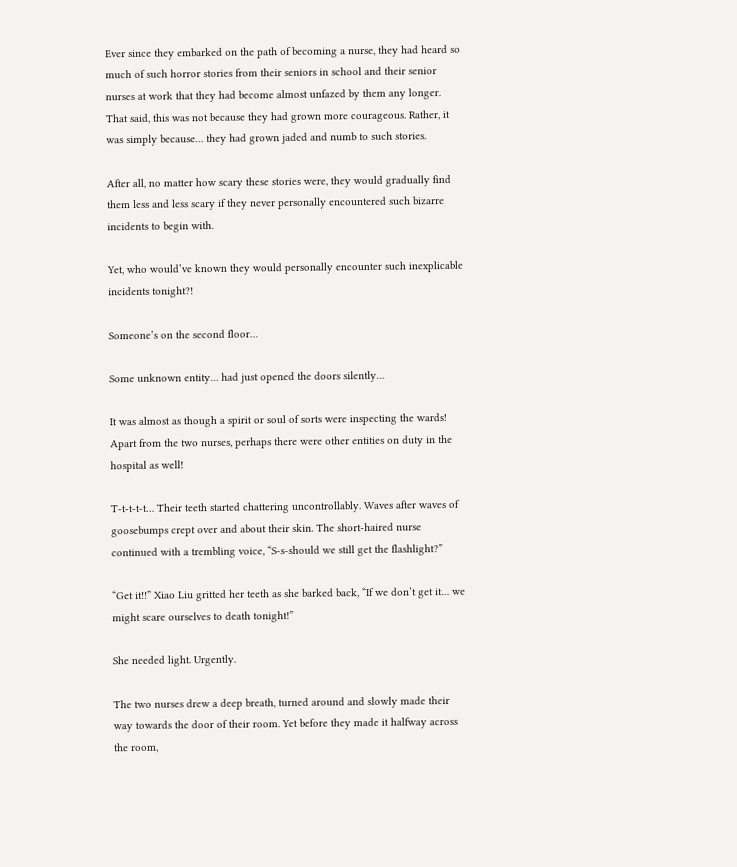Ever since they embarked on the path of becoming a nurse, they had heard so much of such horror stories from their seniors in school and their senior nurses at work that they had become almost unfazed by them any longer. That said, this was not because they had grown more courageous. Rather, it was simply because… they had grown jaded and numb to such stories.

After all, no matter how scary these stories were, they would gradually find them less and less scary if they never personally encountered such bizarre incidents to begin with.

Yet, who would’ve known they would personally encounter such inexplicable incidents tonight?!

Someone’s on the second floor…

Some unknown entity… had just opened the doors silently…

It was almost as though a spirit or soul of sorts were inspecting the wards! Apart from the two nurses, perhaps there were other entities on duty in the hospital as well!

T-t-t-t-t… Their teeth started chattering uncontrollably. Waves after waves of goosebumps crept over and about their skin. The short-haired nurse continued with a trembling voice, “S-s-should we still get the flashlight?”

“Get it!!” Xiao Liu gritted her teeth as she barked back, “If we don’t get it… we might scare ourselves to death tonight!”

She needed light. Urgently.

The two nurses drew a deep breath, turned around and slowly made their way towards the door of their room. Yet before they made it halfway across the room,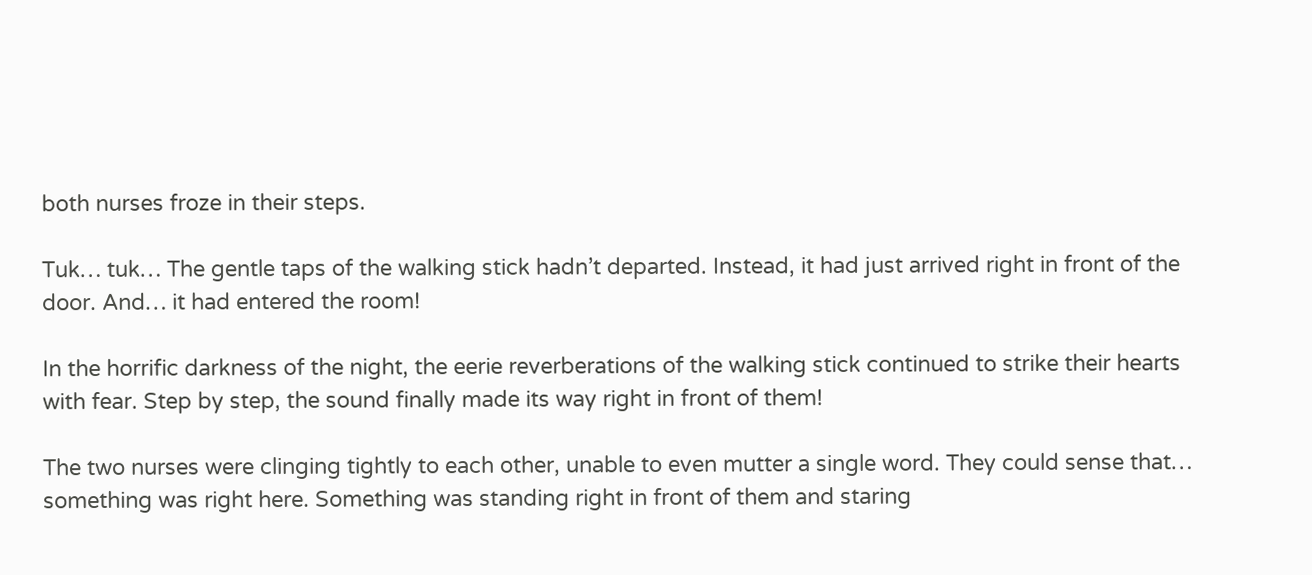both nurses froze in their steps.

Tuk… tuk… The gentle taps of the walking stick hadn’t departed. Instead, it had just arrived right in front of the door. And… it had entered the room!

In the horrific darkness of the night, the eerie reverberations of the walking stick continued to strike their hearts with fear. Step by step, the sound finally made its way right in front of them!

The two nurses were clinging tightly to each other, unable to even mutter a single word. They could sense that… something was right here. Something was standing right in front of them and staring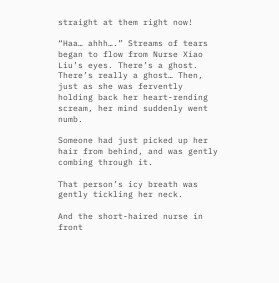straight at them right now!

“Haa… ahhh….” Streams of tears began to flow from Nurse Xiao Liu’s eyes. There’s a ghost. There’s really a ghost… Then, just as she was fervently holding back her heart-rending scream, her mind suddenly went numb.

Someone had just picked up her hair from behind, and was gently combing through it.

That person’s icy breath was gently tickling her neck.

And the short-haired nurse in front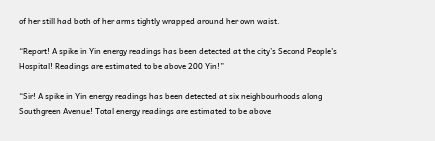of her still had both of her arms tightly wrapped around her own waist.

“Report! A spike in Yin energy readings has been detected at the city’s Second People’s Hospital! Readings are estimated to be above 200 Yin!”

“Sir! A spike in Yin energy readings has been detected at six neighbourhoods along Southgreen Avenue! Total energy readings are estimated to be above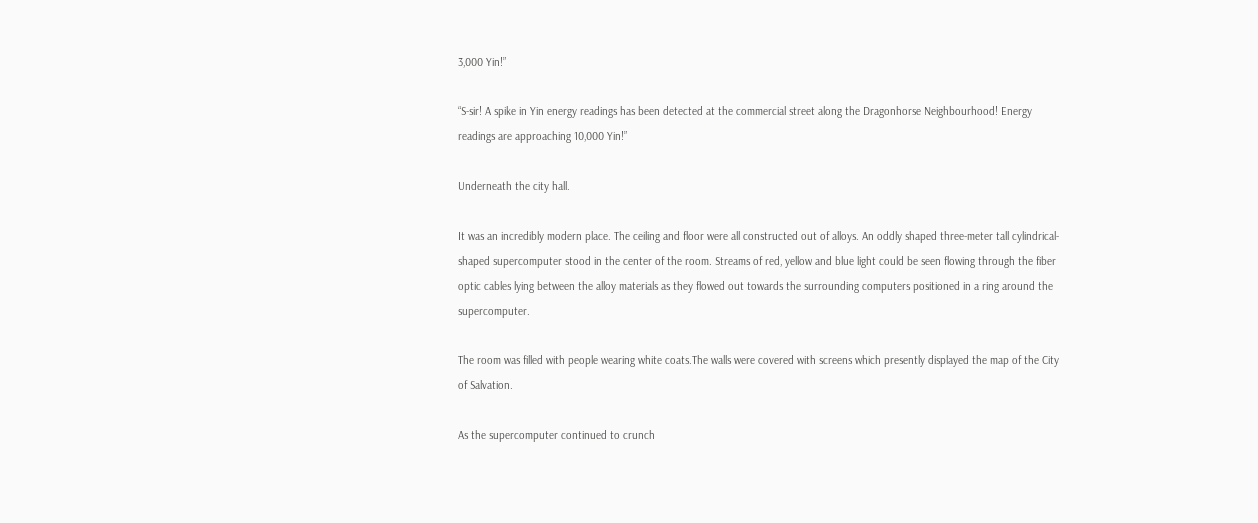3,000 Yin!”

“S-sir! A spike in Yin energy readings has been detected at the commercial street along the Dragonhorse Neighbourhood! Energy readings are approaching 10,000 Yin!”

Underneath the city hall.

It was an incredibly modern place. The ceiling and floor were all constructed out of alloys. An oddly shaped three-meter tall cylindrical-shaped supercomputer stood in the center of the room. Streams of red, yellow and blue light could be seen flowing through the fiber optic cables lying between the alloy materials as they flowed out towards the surrounding computers positioned in a ring around the supercomputer.

The room was filled with people wearing white coats.The walls were covered with screens which presently displayed the map of the City of Salvation.

As the supercomputer continued to crunch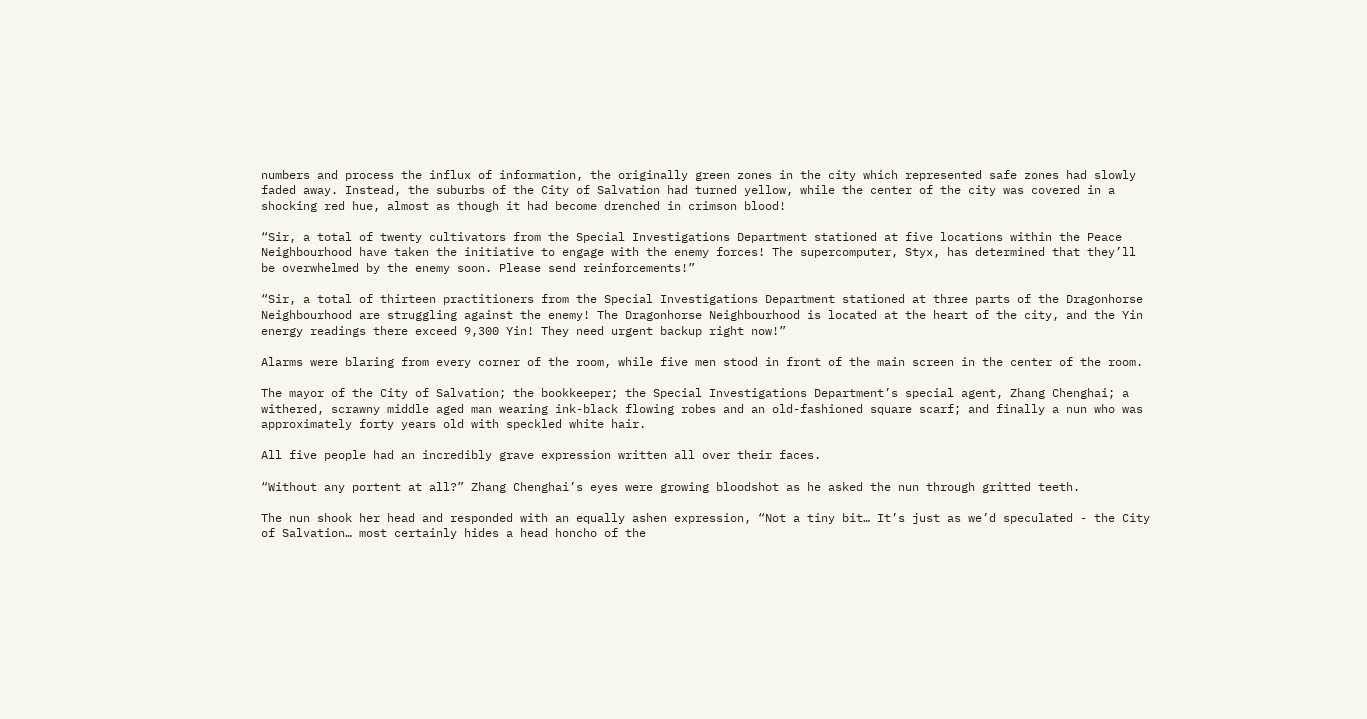numbers and process the influx of information, the originally green zones in the city which represented safe zones had slowly faded away. Instead, the suburbs of the City of Salvation had turned yellow, while the center of the city was covered in a shocking red hue, almost as though it had become drenched in crimson blood!

“Sir, a total of twenty cultivators from the Special Investigations Department stationed at five locations within the Peace Neighbourhood have taken the initiative to engage with the enemy forces! The supercomputer, Styx, has determined that they’ll be overwhelmed by the enemy soon. Please send reinforcements!”

“Sir, a total of thirteen practitioners from the Special Investigations Department stationed at three parts of the Dragonhorse Neighbourhood are struggling against the enemy! The Dragonhorse Neighbourhood is located at the heart of the city, and the Yin energy readings there exceed 9,300 Yin! They need urgent backup right now!”

Alarms were blaring from every corner of the room, while five men stood in front of the main screen in the center of the room.

The mayor of the City of Salvation; the bookkeeper; the Special Investigations Department’s special agent, Zhang Chenghai; a withered, scrawny middle aged man wearing ink-black flowing robes and an old-fashioned square scarf; and finally a nun who was approximately forty years old with speckled white hair.

All five people had an incredibly grave expression written all over their faces.

“Without any portent at all?” Zhang Chenghai’s eyes were growing bloodshot as he asked the nun through gritted teeth.

The nun shook her head and responded with an equally ashen expression, “Not a tiny bit… It’s just as we’d speculated - the City of Salvation… most certainly hides a head honcho of the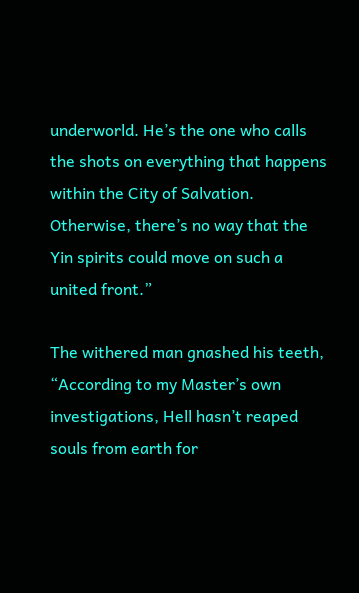underworld. He’s the one who calls the shots on everything that happens within the City of Salvation. Otherwise, there’s no way that the Yin spirits could move on such a united front.”

The withered man gnashed his teeth, “According to my Master’s own investigations, Hell hasn’t reaped souls from earth for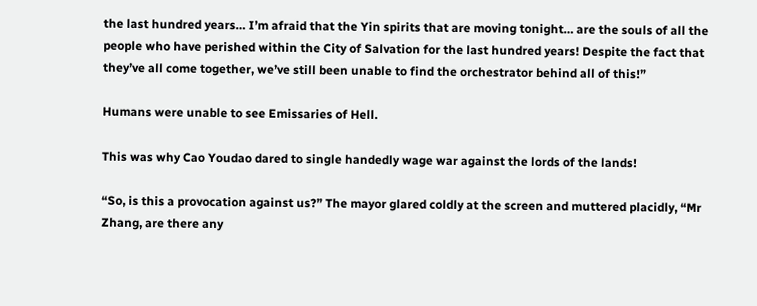the last hundred years… I’m afraid that the Yin spirits that are moving tonight… are the souls of all the people who have perished within the City of Salvation for the last hundred years! Despite the fact that they’ve all come together, we’ve still been unable to find the orchestrator behind all of this!”

Humans were unable to see Emissaries of Hell.

This was why Cao Youdao dared to single handedly wage war against the lords of the lands!

“So, is this a provocation against us?” The mayor glared coldly at the screen and muttered placidly, “Mr Zhang, are there any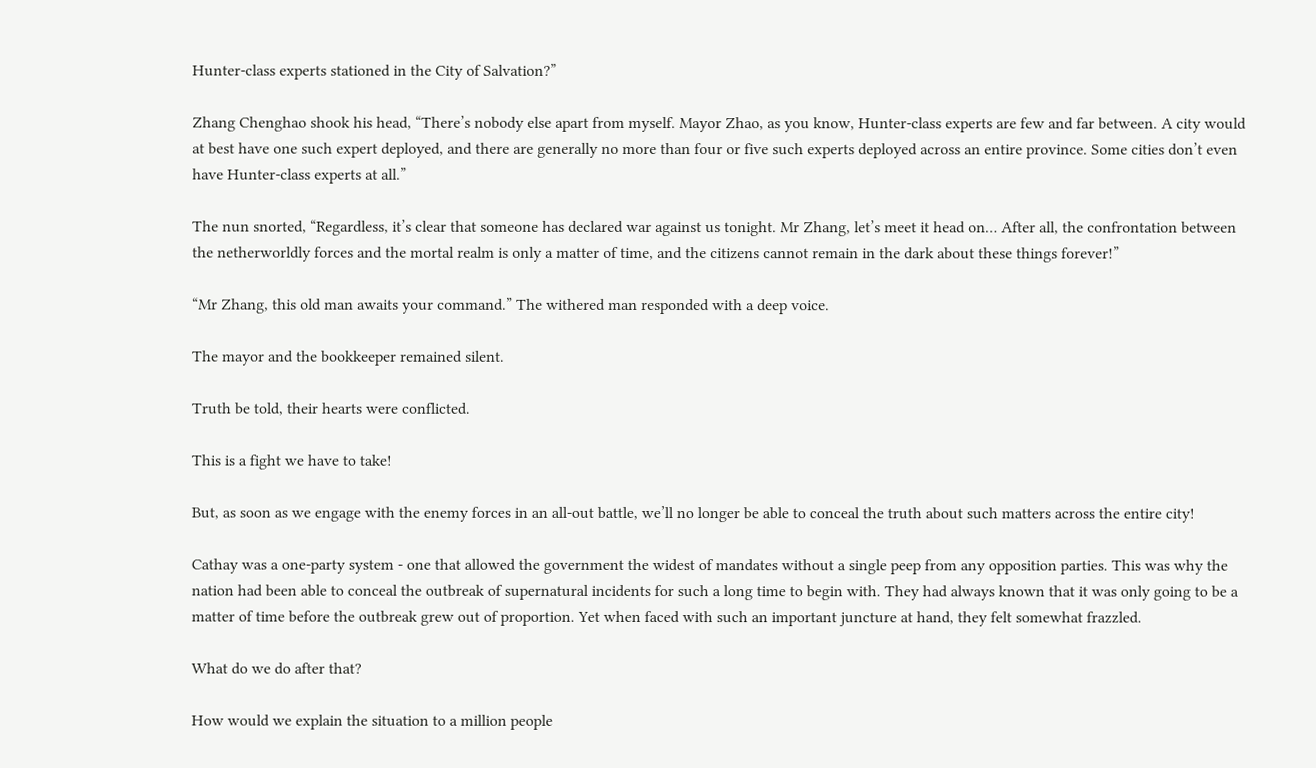Hunter-class experts stationed in the City of Salvation?”

Zhang Chenghao shook his head, “There’s nobody else apart from myself. Mayor Zhao, as you know, Hunter-class experts are few and far between. A city would at best have one such expert deployed, and there are generally no more than four or five such experts deployed across an entire province. Some cities don’t even have Hunter-class experts at all.”

The nun snorted, “Regardless, it’s clear that someone has declared war against us tonight. Mr Zhang, let’s meet it head on… After all, the confrontation between the netherworldly forces and the mortal realm is only a matter of time, and the citizens cannot remain in the dark about these things forever!”

“Mr Zhang, this old man awaits your command.” The withered man responded with a deep voice.

The mayor and the bookkeeper remained silent.

Truth be told, their hearts were conflicted.

This is a fight we have to take!

But, as soon as we engage with the enemy forces in an all-out battle, we’ll no longer be able to conceal the truth about such matters across the entire city!

Cathay was a one-party system - one that allowed the government the widest of mandates without a single peep from any opposition parties. This was why the nation had been able to conceal the outbreak of supernatural incidents for such a long time to begin with. They had always known that it was only going to be a matter of time before the outbreak grew out of proportion. Yet when faced with such an important juncture at hand, they felt somewhat frazzled.

What do we do after that?

How would we explain the situation to a million people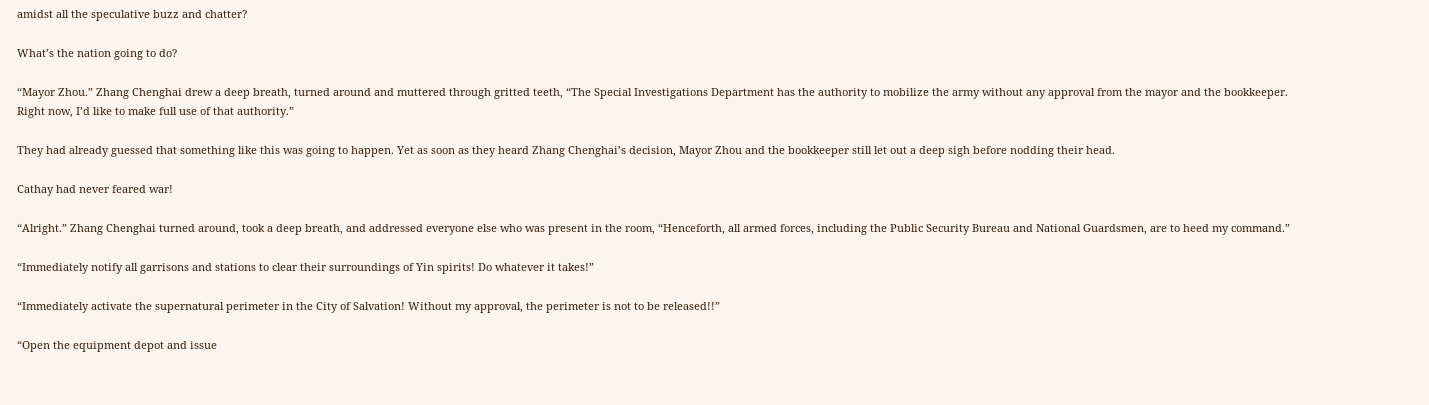amidst all the speculative buzz and chatter?

What’s the nation going to do?

“Mayor Zhou.” Zhang Chenghai drew a deep breath, turned around and muttered through gritted teeth, “The Special Investigations Department has the authority to mobilize the army without any approval from the mayor and the bookkeeper. Right now, I’d like to make full use of that authority.”

They had already guessed that something like this was going to happen. Yet as soon as they heard Zhang Chenghai’s decision, Mayor Zhou and the bookkeeper still let out a deep sigh before nodding their head.

Cathay had never feared war!

“Alright.” Zhang Chenghai turned around, took a deep breath, and addressed everyone else who was present in the room, “Henceforth, all armed forces, including the Public Security Bureau and National Guardsmen, are to heed my command.”

“Immediately notify all garrisons and stations to clear their surroundings of Yin spirits! Do whatever it takes!”

“Immediately activate the supernatural perimeter in the City of Salvation! Without my approval, the perimeter is not to be released!!”

“Open the equipment depot and issue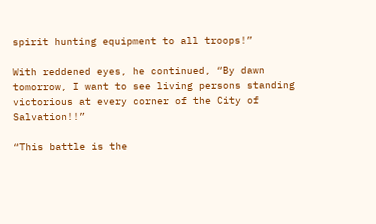spirit hunting equipment to all troops!”

With reddened eyes, he continued, “By dawn tomorrow, I want to see living persons standing victorious at every corner of the City of Salvation!!”

“This battle is the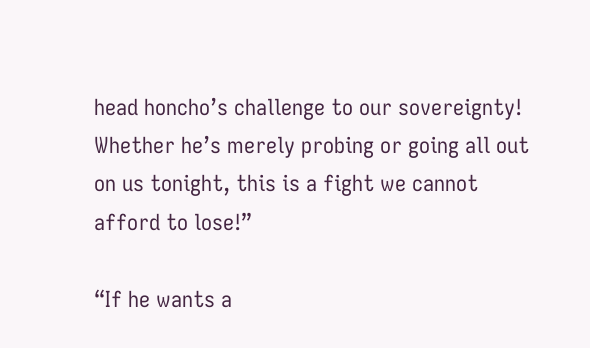head honcho’s challenge to our sovereignty! Whether he’s merely probing or going all out on us tonight, this is a fight we cannot afford to lose!”

“If he wants a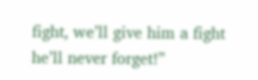fight, we’ll give him a fight he’ll never forget!”